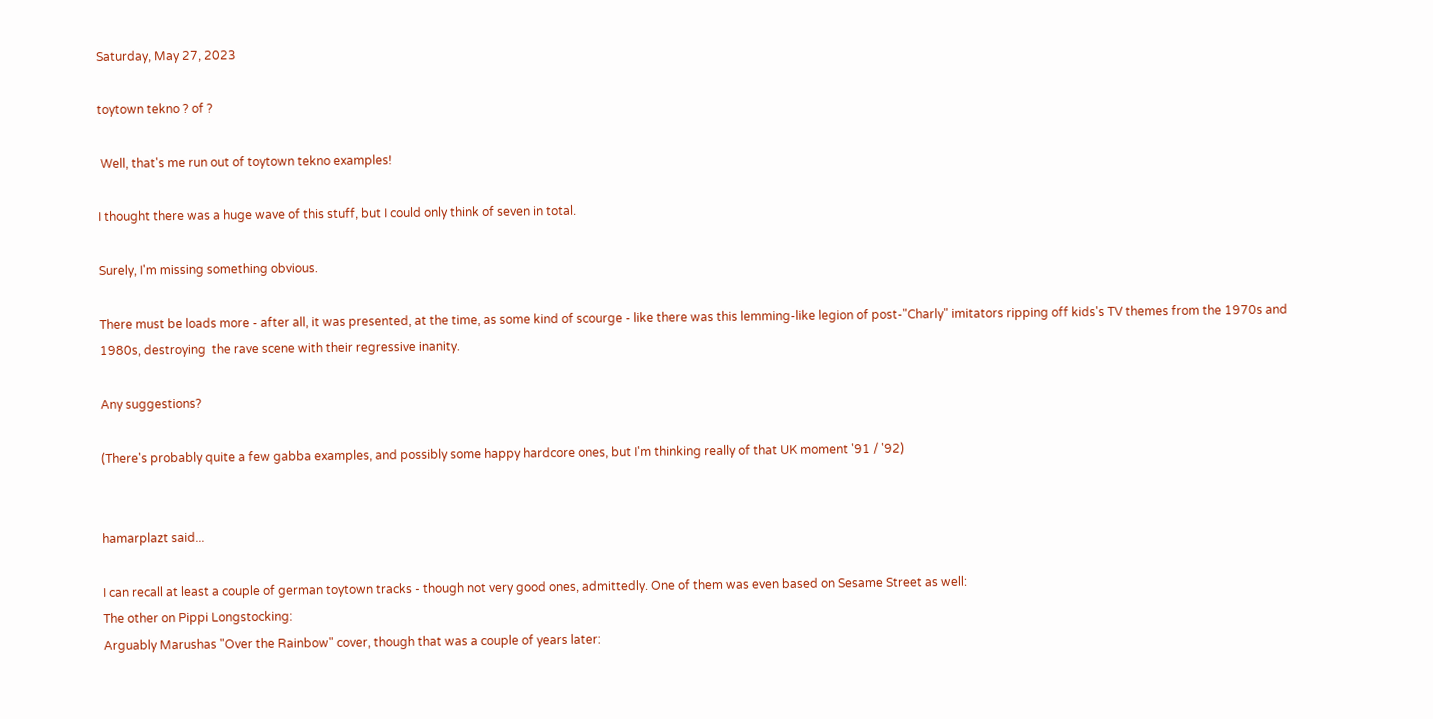Saturday, May 27, 2023

toytown tekno ? of ?

 Well, that's me run out of toytown tekno examples!

I thought there was a huge wave of this stuff, but I could only think of seven in total.

Surely, I'm missing something obvious.

There must be loads more - after all, it was presented, at the time, as some kind of scourge - like there was this lemming-like legion of post-"Charly" imitators ripping off kids's TV themes from the 1970s and 1980s, destroying  the rave scene with their regressive inanity.

Any suggestions?

(There's probably quite a few gabba examples, and possibly some happy hardcore ones, but I'm thinking really of that UK moment '91 / '92)


hamarplazt said...

I can recall at least a couple of german toytown tracks - though not very good ones, admittedly. One of them was even based on Sesame Street as well:
The other on Pippi Longstocking:
Arguably Marushas "Over the Rainbow" cover, though that was a couple of years later: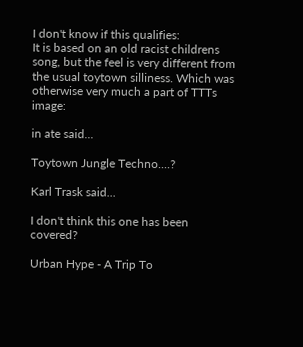I don't know if this qualifies:
It is based on an old racist childrens song, but the feel is very different from the usual toytown silliness. Which was otherwise very much a part of TTTs image:

in ate said...

Toytown Jungle Techno....?

Karl Trask said...

I don't think this one has been covered?

Urban Hype - A Trip To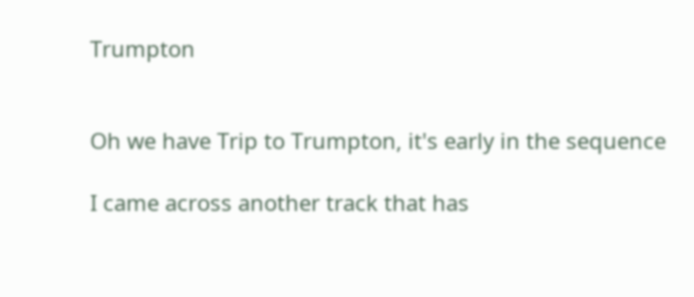Trumpton


Oh we have Trip to Trumpton, it's early in the sequence

I came across another track that has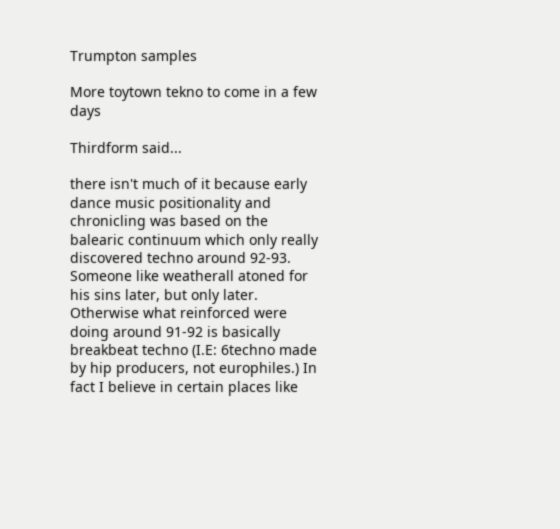Trumpton samples

More toytown tekno to come in a few days

Thirdform said...

there isn't much of it because early dance music positionality and chronicling was based on the balearic continuum which only really discovered techno around 92-93. Someone like weatherall atoned for his sins later, but only later. Otherwise what reinforced were doing around 91-92 is basically breakbeat techno (I.E: 6techno made by hip producers, not europhiles.) In fact I believe in certain places like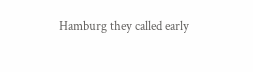Hamburg they called early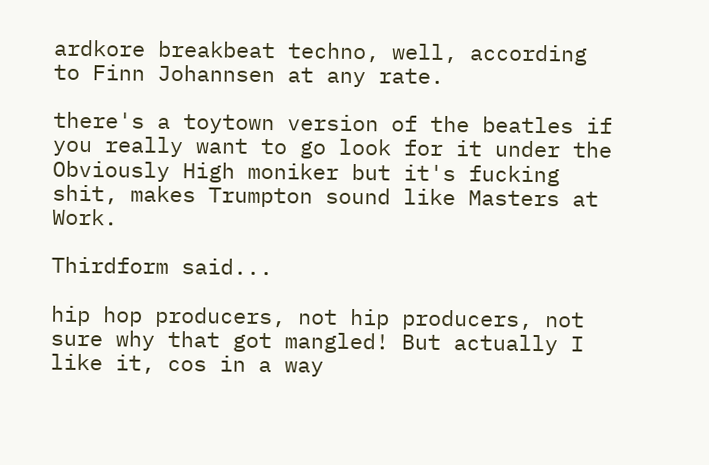ardkore breakbeat techno, well, according to Finn Johannsen at any rate.

there's a toytown version of the beatles if you really want to go look for it under the Obviously High moniker but it's fucking shit, makes Trumpton sound like Masters at Work.

Thirdform said...

hip hop producers, not hip producers, not sure why that got mangled! But actually I like it, cos in a way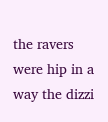the ravers were hip in a way the dizzi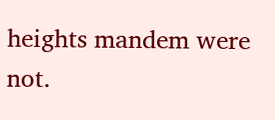heights mandem were not.